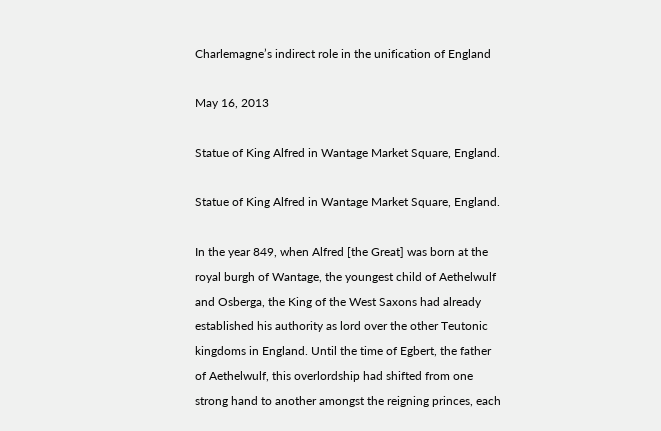Charlemagne’s indirect role in the unification of England

May 16, 2013

Statue of King Alfred in Wantage Market Square, England.

Statue of King Alfred in Wantage Market Square, England.

In the year 849, when Alfred [the Great] was born at the royal burgh of Wantage, the youngest child of Aethelwulf and Osberga, the King of the West Saxons had already established his authority as lord over the other Teutonic kingdoms in England. Until the time of Egbert, the father of Aethelwulf, this overlordship had shifted from one strong hand to another amongst the reigning princes, each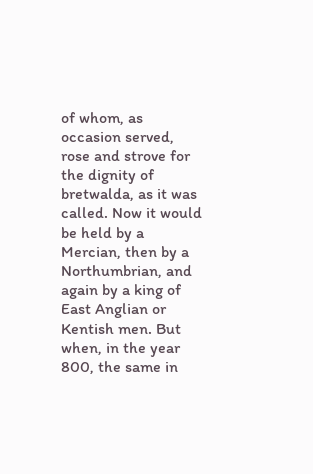of whom, as occasion served, rose and strove for the dignity of bretwalda, as it was called. Now it would be held by a Mercian, then by a Northumbrian, and again by a king of East Anglian or Kentish men. But when, in the year 800, the same in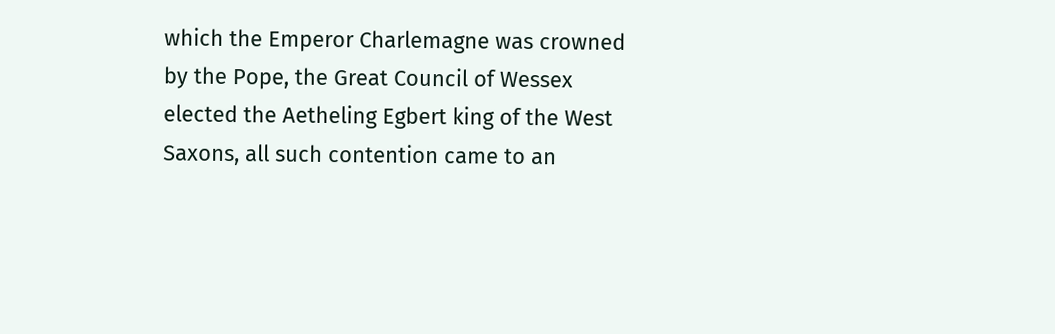which the Emperor Charlemagne was crowned by the Pope, the Great Council of Wessex elected the Aetheling Egbert king of the West Saxons, all such contention came to an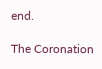end.

The Coronation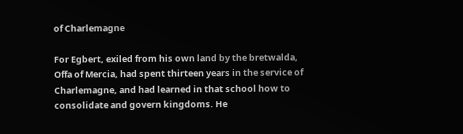of Charlemagne

For Egbert, exiled from his own land by the bretwalda, Offa of Mercia, had spent thirteen years in the service of Charlemagne, and had learned in that school how to consolidate and govern kingdoms. He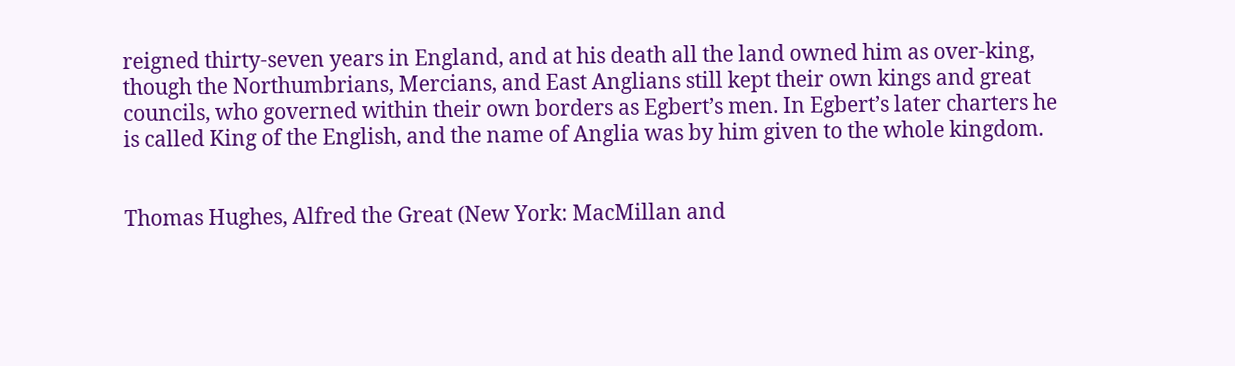reigned thirty-seven years in England, and at his death all the land owned him as over-king, though the Northumbrians, Mercians, and East Anglians still kept their own kings and great councils, who governed within their own borders as Egbert’s men. In Egbert’s later charters he is called King of the English, and the name of Anglia was by him given to the whole kingdom.


Thomas Hughes, Alfred the Great (New York: MacMillan and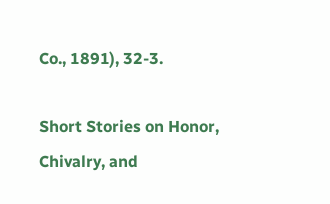Co., 1891), 32-3.

Short Stories on Honor, Chivalry, and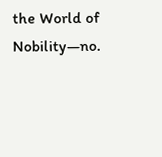the World of Nobility—no.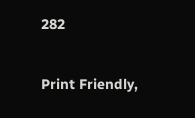282


Print Friendly,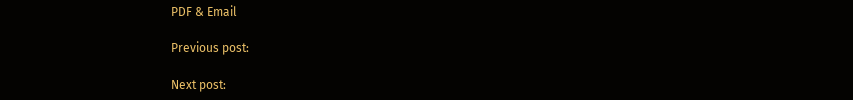PDF & Email

Previous post:

Next post: